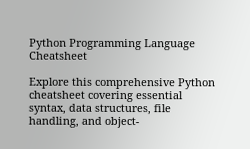Python Programming Language Cheatsheet

Explore this comprehensive Python cheatsheet covering essential syntax, data structures, file handling, and object-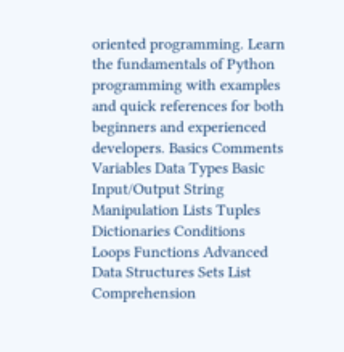oriented programming. Learn the fundamentals of Python programming with examples and quick references for both beginners and experienced developers. Basics Comments Variables Data Types Basic Input/Output String Manipulation Lists Tuples Dictionaries Conditions Loops Functions Advanced Data Structures Sets List Comprehension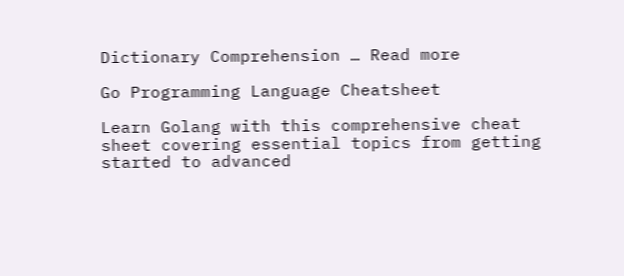Dictionary Comprehension … Read more

Go Programming Language Cheatsheet

Learn Golang with this comprehensive cheat sheet covering essential topics from getting started to advanced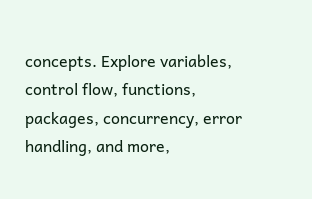concepts. Explore variables, control flow, functions, packages, concurrency, error handling, and more,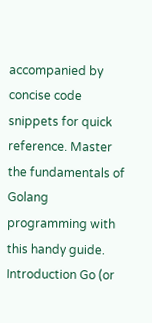accompanied by concise code snippets for quick reference. Master the fundamentals of Golang programming with this handy guide. Introduction Go (or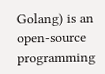Golang) is an open-source programming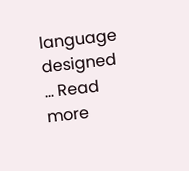language designed … Read more